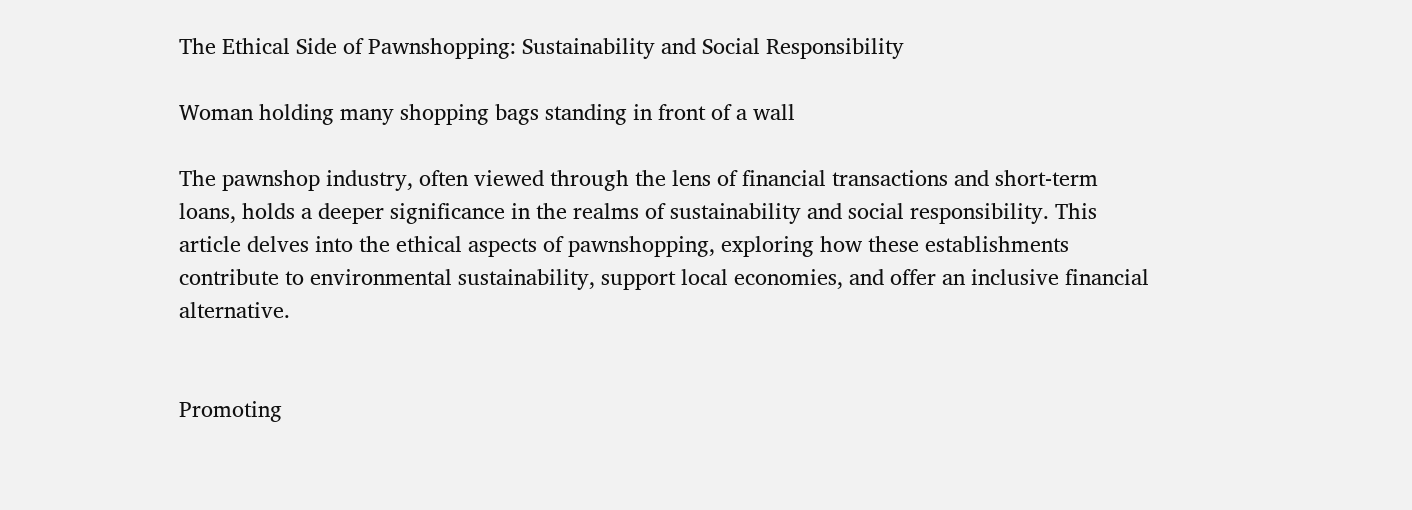The Ethical Side of Pawnshopping: Sustainability and Social Responsibility

Woman holding many shopping bags standing in front of a wall

The pawnshop industry, often viewed through the lens of financial transactions and short-term loans, holds a deeper significance in the realms of sustainability and social responsibility. This article delves into the ethical aspects of pawnshopping, exploring how these establishments contribute to environmental sustainability, support local economies, and offer an inclusive financial alternative.


Promoting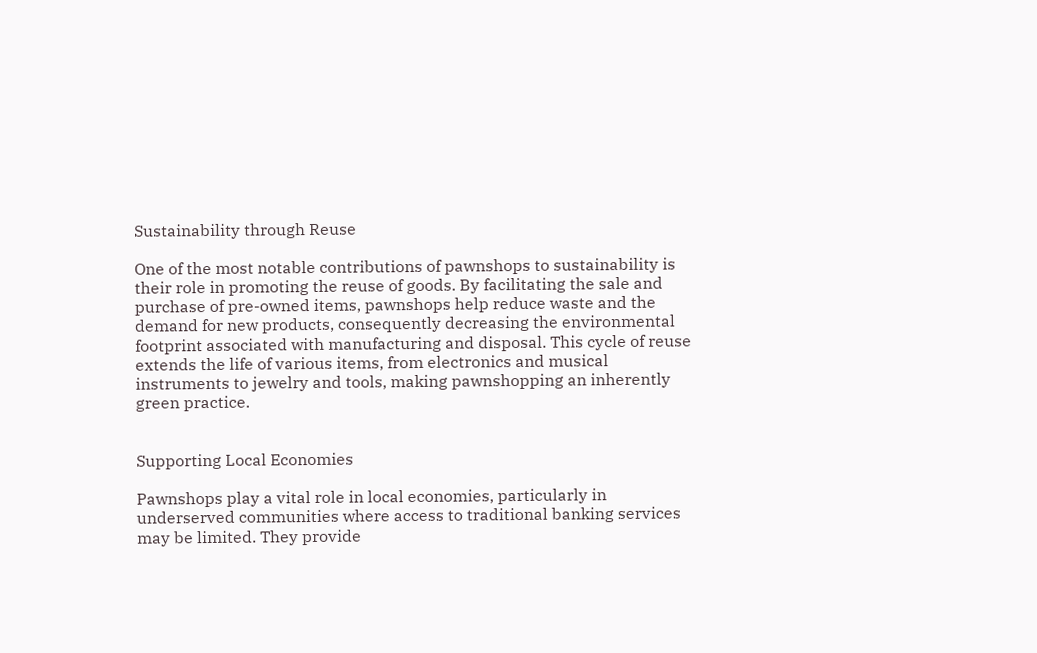Sustainability through Reuse

One of the most notable contributions of pawnshops to sustainability is their role in promoting the reuse of goods. By facilitating the sale and purchase of pre-owned items, pawnshops help reduce waste and the demand for new products, consequently decreasing the environmental footprint associated with manufacturing and disposal. This cycle of reuse extends the life of various items, from electronics and musical instruments to jewelry and tools, making pawnshopping an inherently green practice.


Supporting Local Economies

Pawnshops play a vital role in local economies, particularly in underserved communities where access to traditional banking services may be limited. They provide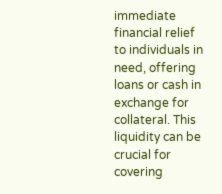immediate financial relief to individuals in need, offering loans or cash in exchange for collateral. This liquidity can be crucial for covering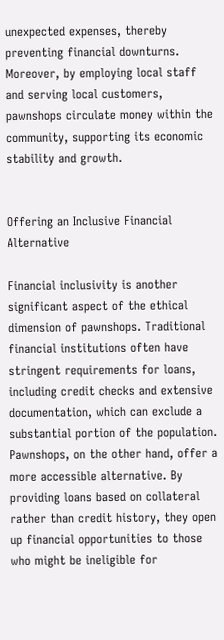unexpected expenses, thereby preventing financial downturns. Moreover, by employing local staff and serving local customers, pawnshops circulate money within the community, supporting its economic stability and growth.


Offering an Inclusive Financial Alternative

Financial inclusivity is another significant aspect of the ethical dimension of pawnshops. Traditional financial institutions often have stringent requirements for loans, including credit checks and extensive documentation, which can exclude a substantial portion of the population. Pawnshops, on the other hand, offer a more accessible alternative. By providing loans based on collateral rather than credit history, they open up financial opportunities to those who might be ineligible for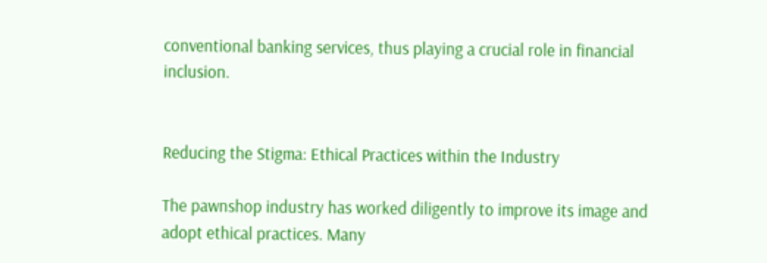conventional banking services, thus playing a crucial role in financial inclusion.


Reducing the Stigma: Ethical Practices within the Industry

The pawnshop industry has worked diligently to improve its image and adopt ethical practices. Many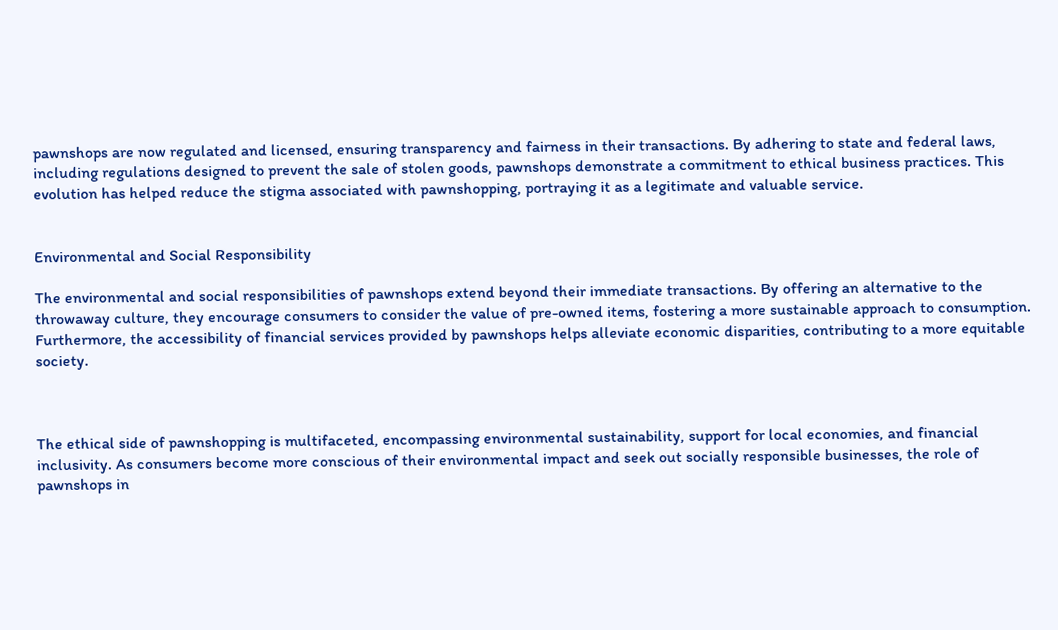pawnshops are now regulated and licensed, ensuring transparency and fairness in their transactions. By adhering to state and federal laws, including regulations designed to prevent the sale of stolen goods, pawnshops demonstrate a commitment to ethical business practices. This evolution has helped reduce the stigma associated with pawnshopping, portraying it as a legitimate and valuable service.


Environmental and Social Responsibility

The environmental and social responsibilities of pawnshops extend beyond their immediate transactions. By offering an alternative to the throwaway culture, they encourage consumers to consider the value of pre-owned items, fostering a more sustainable approach to consumption. Furthermore, the accessibility of financial services provided by pawnshops helps alleviate economic disparities, contributing to a more equitable society.



The ethical side of pawnshopping is multifaceted, encompassing environmental sustainability, support for local economies, and financial inclusivity. As consumers become more conscious of their environmental impact and seek out socially responsible businesses, the role of pawnshops in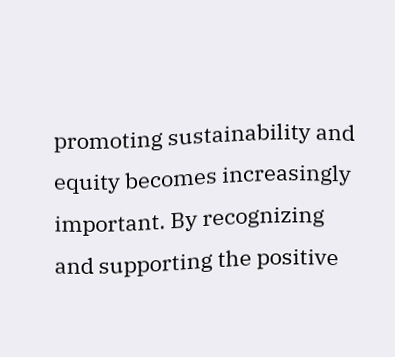promoting sustainability and equity becomes increasingly important. By recognizing and supporting the positive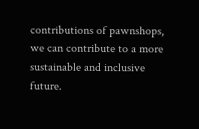contributions of pawnshops, we can contribute to a more sustainable and inclusive future.